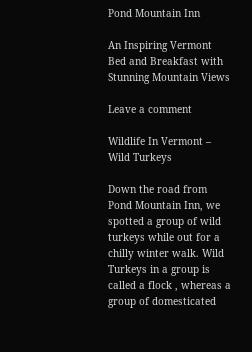Pond Mountain Inn

An Inspiring Vermont Bed and Breakfast with Stunning Mountain Views

Leave a comment

Wildlife In Vermont – Wild Turkeys

Down the road from Pond Mountain Inn, we spotted a group of wild turkeys while out for a chilly winter walk. Wild Turkeys in a group is called a flock , whereas a group of domesticated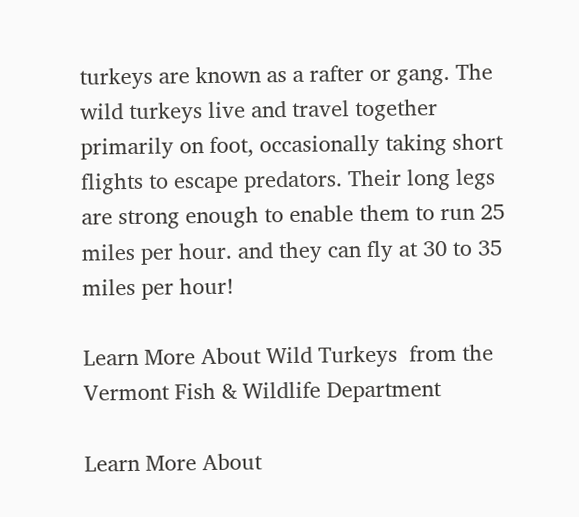turkeys are known as a rafter or gang. The wild turkeys live and travel together primarily on foot, occasionally taking short flights to escape predators. Their long legs are strong enough to enable them to run 25 miles per hour. and they can fly at 30 to 35 miles per hour!

Learn More About Wild Turkeys  from the Vermont Fish & Wildlife Department

Learn More About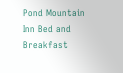Pond Mountain Inn Bed and Breakfast